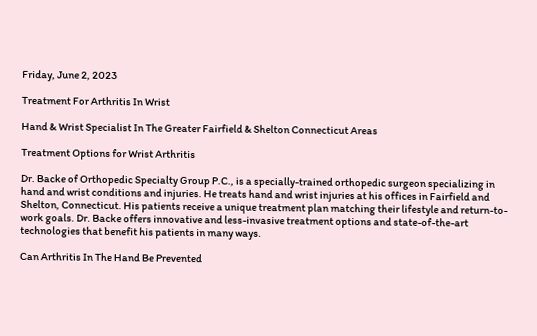Friday, June 2, 2023

Treatment For Arthritis In Wrist

Hand & Wrist Specialist In The Greater Fairfield & Shelton Connecticut Areas

Treatment Options for Wrist Arthritis

Dr. Backe of Orthopedic Specialty Group P.C., is a specially-trained orthopedic surgeon specializing in hand and wrist conditions and injuries. He treats hand and wrist injuries at his offices in Fairfield and Shelton, Connecticut. His patients receive a unique treatment plan matching their lifestyle and return-to-work goals. Dr. Backe offers innovative and less-invasive treatment options and state-of-the-art technologies that benefit his patients in many ways.

Can Arthritis In The Hand Be Prevented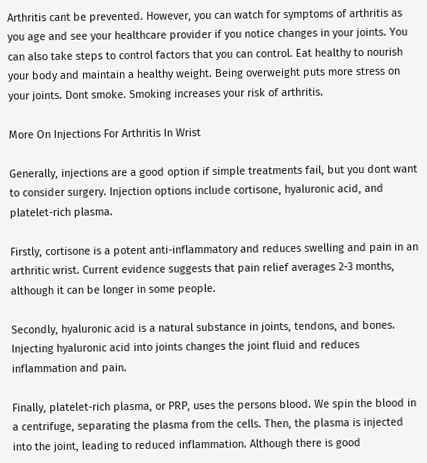Arthritis cant be prevented. However, you can watch for symptoms of arthritis as you age and see your healthcare provider if you notice changes in your joints. You can also take steps to control factors that you can control. Eat healthy to nourish your body and maintain a healthy weight. Being overweight puts more stress on your joints. Dont smoke. Smoking increases your risk of arthritis.

More On Injections For Arthritis In Wrist

Generally, injections are a good option if simple treatments fail, but you dont want to consider surgery. Injection options include cortisone, hyaluronic acid, and platelet-rich plasma.

Firstly, cortisone is a potent anti-inflammatory and reduces swelling and pain in an arthritic wrist. Current evidence suggests that pain relief averages 2-3 months, although it can be longer in some people.

Secondly, hyaluronic acid is a natural substance in joints, tendons, and bones. Injecting hyaluronic acid into joints changes the joint fluid and reduces inflammation and pain.

Finally, platelet-rich plasma, or PRP, uses the persons blood. We spin the blood in a centrifuge, separating the plasma from the cells. Then, the plasma is injected into the joint, leading to reduced inflammation. Although there is good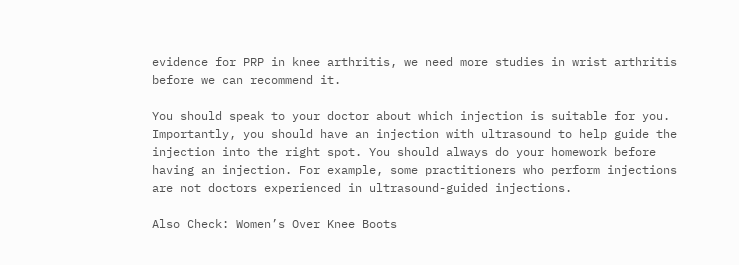evidence for PRP in knee arthritis, we need more studies in wrist arthritis before we can recommend it.

You should speak to your doctor about which injection is suitable for you. Importantly, you should have an injection with ultrasound to help guide the injection into the right spot. You should always do your homework before having an injection. For example, some practitioners who perform injections are not doctors experienced in ultrasound-guided injections.

Also Check: Women’s Over Knee Boots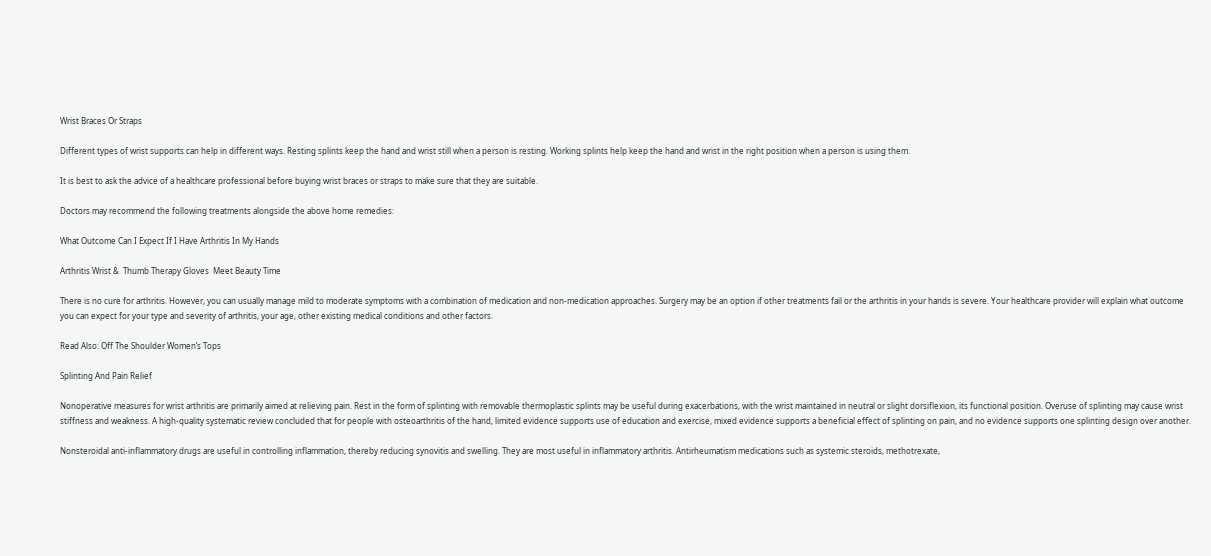Wrist Braces Or Straps

Different types of wrist supports can help in different ways. Resting splints keep the hand and wrist still when a person is resting. Working splints help keep the hand and wrist in the right position when a person is using them.

It is best to ask the advice of a healthcare professional before buying wrist braces or straps to make sure that they are suitable.

Doctors may recommend the following treatments alongside the above home remedies:

What Outcome Can I Expect If I Have Arthritis In My Hands

Arthritis Wrist &  Thumb Therapy Gloves  Meet Beauty Time

There is no cure for arthritis. However, you can usually manage mild to moderate symptoms with a combination of medication and non-medication approaches. Surgery may be an option if other treatments fail or the arthritis in your hands is severe. Your healthcare provider will explain what outcome you can expect for your type and severity of arthritis, your age, other existing medical conditions and other factors.

Read Also: Off The Shoulder Women’s Tops

Splinting And Pain Relief

Nonoperative measures for wrist arthritis are primarily aimed at relieving pain. Rest in the form of splinting with removable thermoplastic splints may be useful during exacerbations, with the wrist maintained in neutral or slight dorsiflexion, its functional position. Overuse of splinting may cause wrist stiffness and weakness. A high-quality systematic review concluded that for people with osteoarthritis of the hand, limited evidence supports use of education and exercise, mixed evidence supports a beneficial effect of splinting on pain, and no evidence supports one splinting design over another.

Nonsteroidal anti-inflammatory drugs are useful in controlling inflammation, thereby reducing synovitis and swelling. They are most useful in inflammatory arthritis. Antirheumatism medications such as systemic steroids, methotrexate,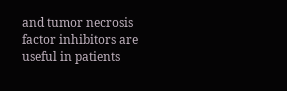and tumor necrosis factor inhibitors are useful in patients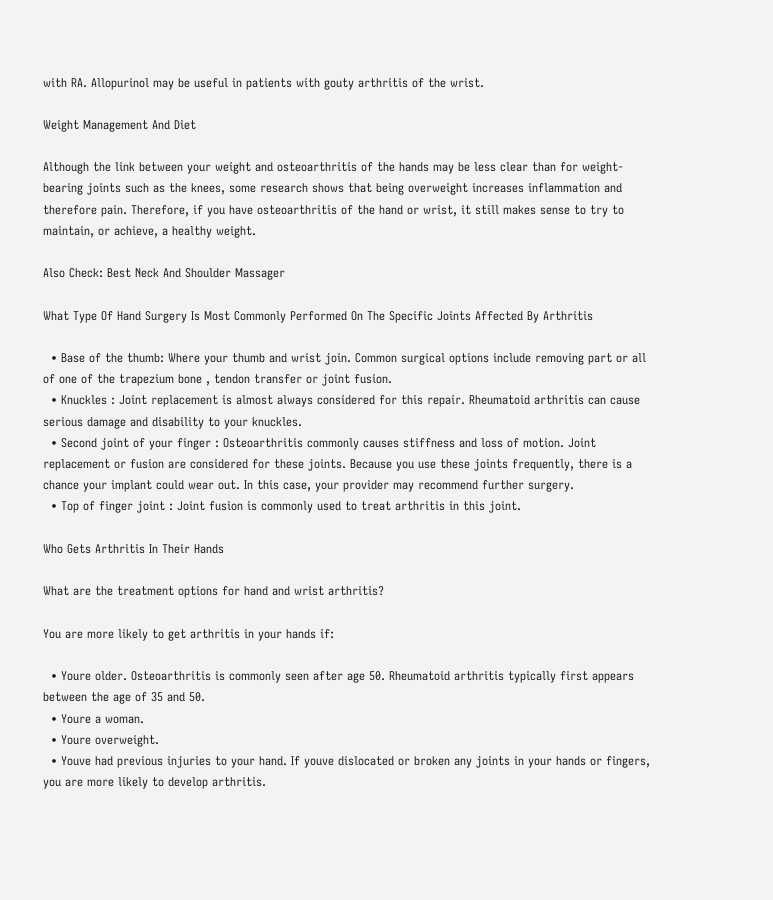with RA. Allopurinol may be useful in patients with gouty arthritis of the wrist.

Weight Management And Diet

Although the link between your weight and osteoarthritis of the hands may be less clear than for weight-bearing joints such as the knees, some research shows that being overweight increases inflammation and therefore pain. Therefore, if you have osteoarthritis of the hand or wrist, it still makes sense to try to maintain, or achieve, a healthy weight.

Also Check: Best Neck And Shoulder Massager

What Type Of Hand Surgery Is Most Commonly Performed On The Specific Joints Affected By Arthritis

  • Base of the thumb: Where your thumb and wrist join. Common surgical options include removing part or all of one of the trapezium bone , tendon transfer or joint fusion.
  • Knuckles : Joint replacement is almost always considered for this repair. Rheumatoid arthritis can cause serious damage and disability to your knuckles.
  • Second joint of your finger : Osteoarthritis commonly causes stiffness and loss of motion. Joint replacement or fusion are considered for these joints. Because you use these joints frequently, there is a chance your implant could wear out. In this case, your provider may recommend further surgery.
  • Top of finger joint : Joint fusion is commonly used to treat arthritis in this joint.

Who Gets Arthritis In Their Hands

What are the treatment options for hand and wrist arthritis?

You are more likely to get arthritis in your hands if:

  • Youre older. Osteoarthritis is commonly seen after age 50. Rheumatoid arthritis typically first appears between the age of 35 and 50.
  • Youre a woman.
  • Youre overweight.
  • Youve had previous injuries to your hand. If youve dislocated or broken any joints in your hands or fingers, you are more likely to develop arthritis.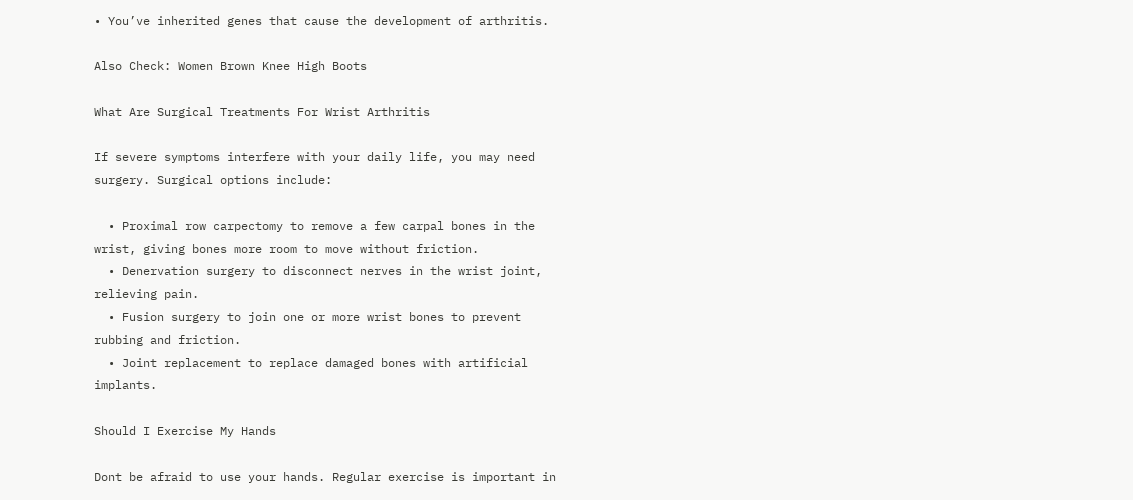• You’ve inherited genes that cause the development of arthritis.

Also Check: Women Brown Knee High Boots

What Are Surgical Treatments For Wrist Arthritis

If severe symptoms interfere with your daily life, you may need surgery. Surgical options include:

  • Proximal row carpectomy to remove a few carpal bones in the wrist, giving bones more room to move without friction.
  • Denervation surgery to disconnect nerves in the wrist joint, relieving pain.
  • Fusion surgery to join one or more wrist bones to prevent rubbing and friction.
  • Joint replacement to replace damaged bones with artificial implants.

Should I Exercise My Hands

Dont be afraid to use your hands. Regular exercise is important in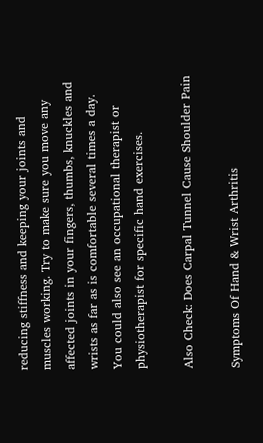reducing stiffness and keeping your joints and muscles working. Try to make sure you move any affected joints in your fingers, thumbs, knuckles and wrists as far as is comfortable several times a day. You could also see an occupational therapist or physiotherapist for specific hand exercises.

Also Check: Does Carpal Tunnel Cause Shoulder Pain

Symptoms Of Hand & Wrist Arthritis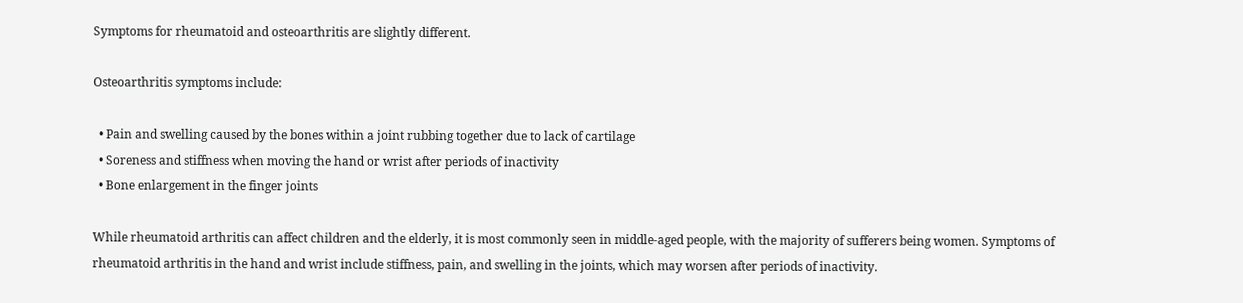Symptoms for rheumatoid and osteoarthritis are slightly different.

Osteoarthritis symptoms include:

  • Pain and swelling caused by the bones within a joint rubbing together due to lack of cartilage
  • Soreness and stiffness when moving the hand or wrist after periods of inactivity
  • Bone enlargement in the finger joints

While rheumatoid arthritis can affect children and the elderly, it is most commonly seen in middle-aged people, with the majority of sufferers being women. Symptoms of rheumatoid arthritis in the hand and wrist include stiffness, pain, and swelling in the joints, which may worsen after periods of inactivity.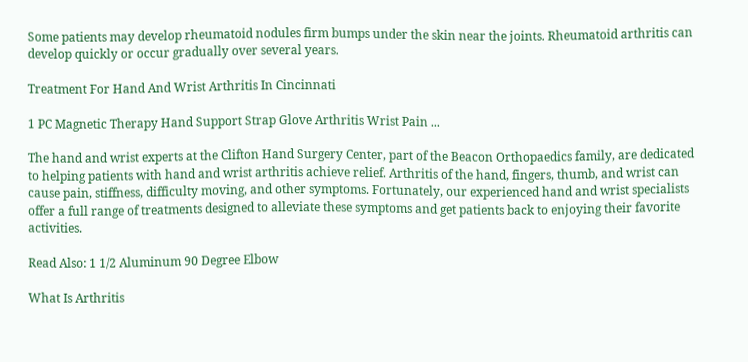Some patients may develop rheumatoid nodules firm bumps under the skin near the joints. Rheumatoid arthritis can develop quickly or occur gradually over several years.

Treatment For Hand And Wrist Arthritis In Cincinnati

1 PC Magnetic Therapy Hand Support Strap Glove Arthritis Wrist Pain ...

The hand and wrist experts at the Clifton Hand Surgery Center, part of the Beacon Orthopaedics family, are dedicated to helping patients with hand and wrist arthritis achieve relief. Arthritis of the hand, fingers, thumb, and wrist can cause pain, stiffness, difficulty moving, and other symptoms. Fortunately, our experienced hand and wrist specialists offer a full range of treatments designed to alleviate these symptoms and get patients back to enjoying their favorite activities.

Read Also: 1 1/2 Aluminum 90 Degree Elbow

What Is Arthritis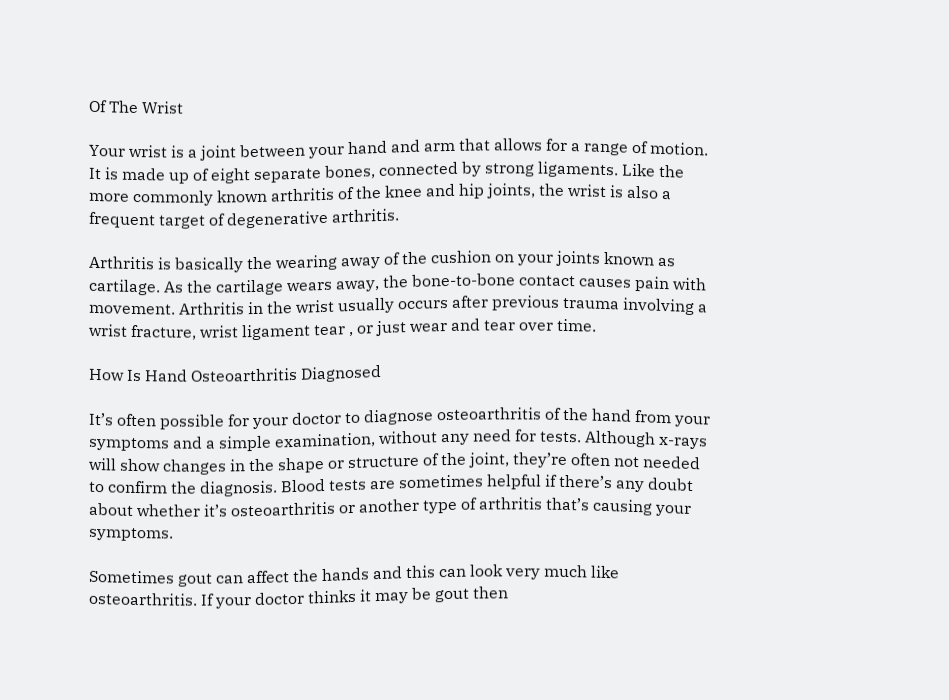Of The Wrist

Your wrist is a joint between your hand and arm that allows for a range of motion. It is made up of eight separate bones, connected by strong ligaments. Like the more commonly known arthritis of the knee and hip joints, the wrist is also a frequent target of degenerative arthritis.

Arthritis is basically the wearing away of the cushion on your joints known as cartilage. As the cartilage wears away, the bone-to-bone contact causes pain with movement. Arthritis in the wrist usually occurs after previous trauma involving a wrist fracture, wrist ligament tear , or just wear and tear over time.

How Is Hand Osteoarthritis Diagnosed

It’s often possible for your doctor to diagnose osteoarthritis of the hand from your symptoms and a simple examination, without any need for tests. Although x-rays will show changes in the shape or structure of the joint, they’re often not needed to confirm the diagnosis. Blood tests are sometimes helpful if there’s any doubt about whether it’s osteoarthritis or another type of arthritis that’s causing your symptoms.

Sometimes gout can affect the hands and this can look very much like osteoarthritis. If your doctor thinks it may be gout then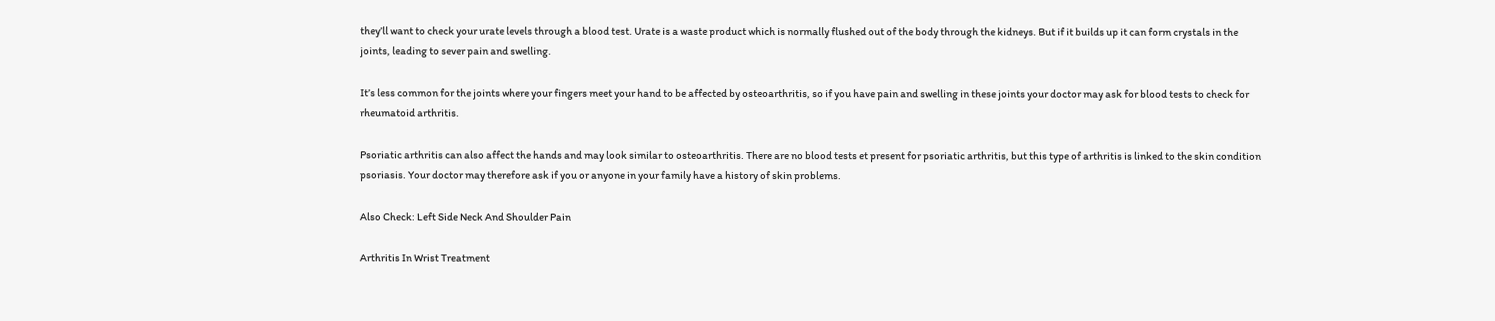they’ll want to check your urate levels through a blood test. Urate is a waste product which is normally flushed out of the body through the kidneys. But if it builds up it can form crystals in the joints, leading to sever pain and swelling.

It’s less common for the joints where your fingers meet your hand to be affected by osteoarthritis, so if you have pain and swelling in these joints your doctor may ask for blood tests to check for rheumatoid arthritis.

Psoriatic arthritis can also affect the hands and may look similar to osteoarthritis. There are no blood tests et present for psoriatic arthritis, but this type of arthritis is linked to the skin condition psoriasis. Your doctor may therefore ask if you or anyone in your family have a history of skin problems.

Also Check: Left Side Neck And Shoulder Pain

Arthritis In Wrist Treatment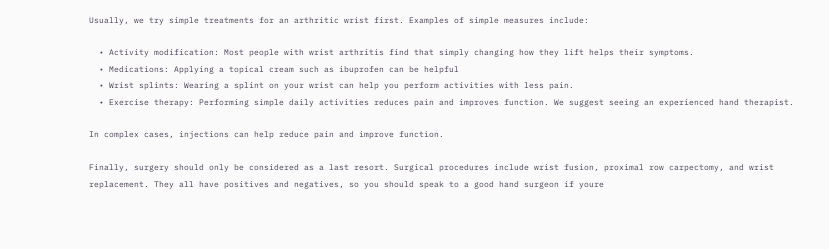Usually, we try simple treatments for an arthritic wrist first. Examples of simple measures include:

  • Activity modification: Most people with wrist arthritis find that simply changing how they lift helps their symptoms.
  • Medications: Applying a topical cream such as ibuprofen can be helpful
  • Wrist splints: Wearing a splint on your wrist can help you perform activities with less pain.
  • Exercise therapy: Performing simple daily activities reduces pain and improves function. We suggest seeing an experienced hand therapist.

In complex cases, injections can help reduce pain and improve function.

Finally, surgery should only be considered as a last resort. Surgical procedures include wrist fusion, proximal row carpectomy, and wrist replacement. They all have positives and negatives, so you should speak to a good hand surgeon if youre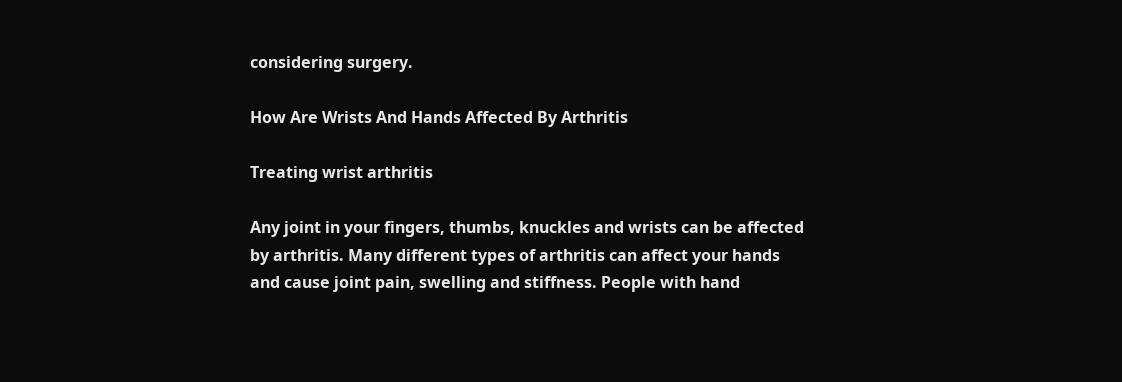considering surgery.

How Are Wrists And Hands Affected By Arthritis

Treating wrist arthritis

Any joint in your fingers, thumbs, knuckles and wrists can be affected by arthritis. Many different types of arthritis can affect your hands and cause joint pain, swelling and stiffness. People with hand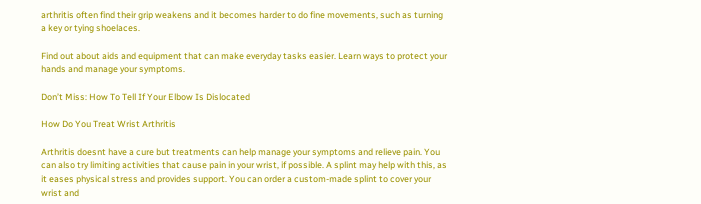arthritis often find their grip weakens and it becomes harder to do fine movements, such as turning a key or tying shoelaces.

Find out about aids and equipment that can make everyday tasks easier. Learn ways to protect your hands and manage your symptoms.

Don’t Miss: How To Tell If Your Elbow Is Dislocated

How Do You Treat Wrist Arthritis

Arthritis doesnt have a cure but treatments can help manage your symptoms and relieve pain. You can also try limiting activities that cause pain in your wrist, if possible. A splint may help with this, as it eases physical stress and provides support. You can order a custom-made splint to cover your wrist and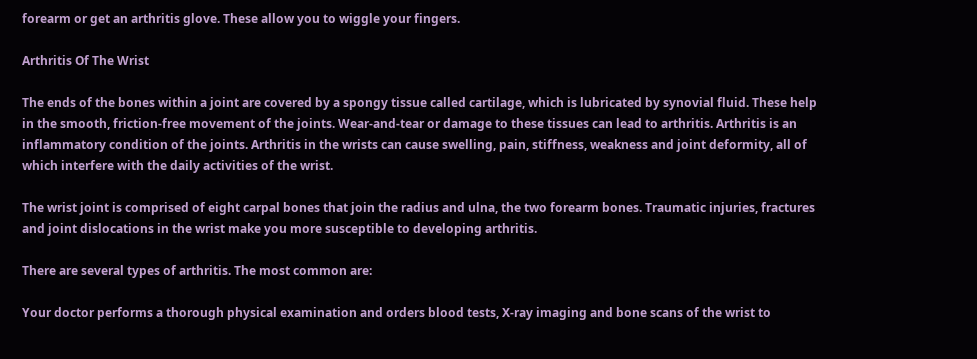forearm or get an arthritis glove. These allow you to wiggle your fingers.

Arthritis Of The Wrist

The ends of the bones within a joint are covered by a spongy tissue called cartilage, which is lubricated by synovial fluid. These help in the smooth, friction-free movement of the joints. Wear-and-tear or damage to these tissues can lead to arthritis. Arthritis is an inflammatory condition of the joints. Arthritis in the wrists can cause swelling, pain, stiffness, weakness and joint deformity, all of which interfere with the daily activities of the wrist.

The wrist joint is comprised of eight carpal bones that join the radius and ulna, the two forearm bones. Traumatic injuries, fractures and joint dislocations in the wrist make you more susceptible to developing arthritis.

There are several types of arthritis. The most common are:

Your doctor performs a thorough physical examination and orders blood tests, X-ray imaging and bone scans of the wrist to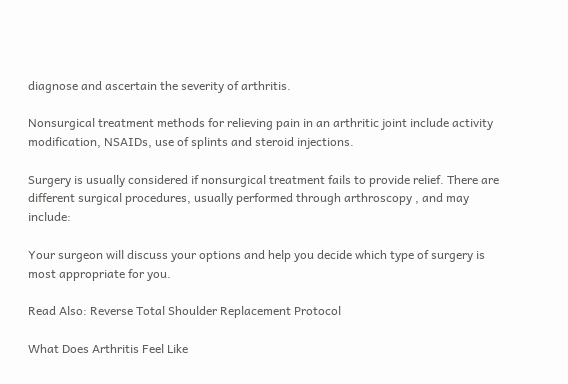diagnose and ascertain the severity of arthritis.

Nonsurgical treatment methods for relieving pain in an arthritic joint include activity modification, NSAIDs, use of splints and steroid injections.

Surgery is usually considered if nonsurgical treatment fails to provide relief. There are different surgical procedures, usually performed through arthroscopy , and may include:

Your surgeon will discuss your options and help you decide which type of surgery is most appropriate for you.

Read Also: Reverse Total Shoulder Replacement Protocol

What Does Arthritis Feel Like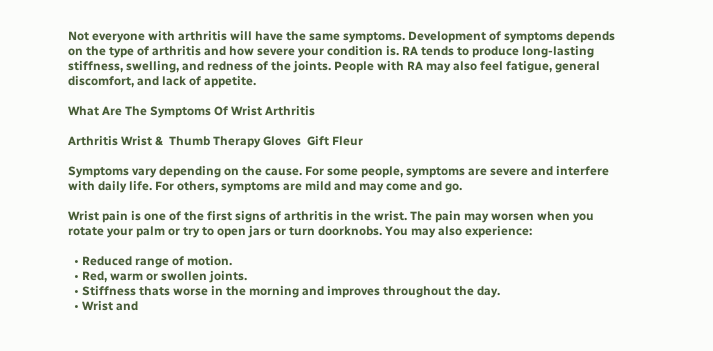Not everyone with arthritis will have the same symptoms. Development of symptoms depends on the type of arthritis and how severe your condition is. RA tends to produce long-lasting stiffness, swelling, and redness of the joints. People with RA may also feel fatigue, general discomfort, and lack of appetite.

What Are The Symptoms Of Wrist Arthritis

Arthritis Wrist &  Thumb Therapy Gloves  Gift Fleur

Symptoms vary depending on the cause. For some people, symptoms are severe and interfere with daily life. For others, symptoms are mild and may come and go.

Wrist pain is one of the first signs of arthritis in the wrist. The pain may worsen when you rotate your palm or try to open jars or turn doorknobs. You may also experience:

  • Reduced range of motion.
  • Red, warm or swollen joints.
  • Stiffness thats worse in the morning and improves throughout the day.
  • Wrist and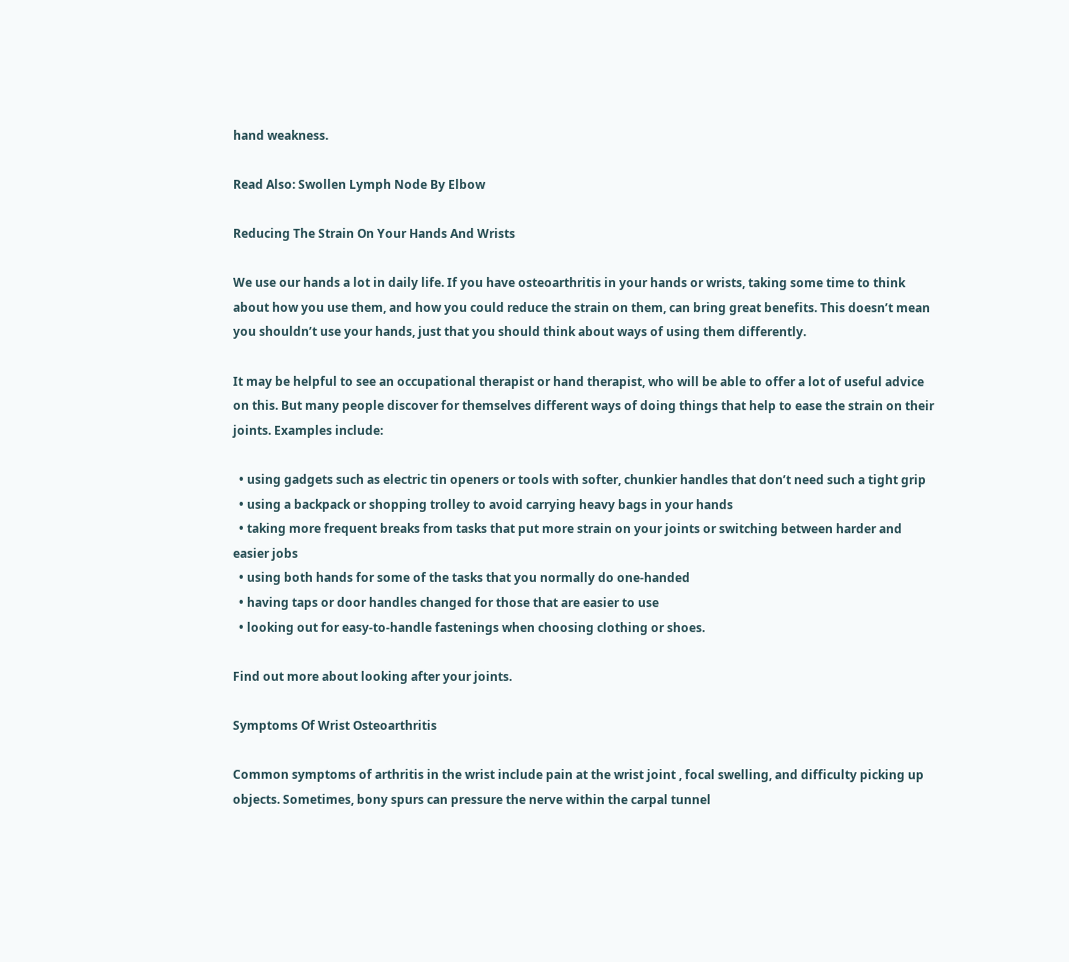hand weakness.

Read Also: Swollen Lymph Node By Elbow

Reducing The Strain On Your Hands And Wrists

We use our hands a lot in daily life. If you have osteoarthritis in your hands or wrists, taking some time to think about how you use them, and how you could reduce the strain on them, can bring great benefits. This doesn’t mean you shouldn’t use your hands, just that you should think about ways of using them differently.

It may be helpful to see an occupational therapist or hand therapist, who will be able to offer a lot of useful advice on this. But many people discover for themselves different ways of doing things that help to ease the strain on their joints. Examples include:

  • using gadgets such as electric tin openers or tools with softer, chunkier handles that don’t need such a tight grip
  • using a backpack or shopping trolley to avoid carrying heavy bags in your hands
  • taking more frequent breaks from tasks that put more strain on your joints or switching between harder and easier jobs
  • using both hands for some of the tasks that you normally do one-handed
  • having taps or door handles changed for those that are easier to use
  • looking out for easy-to-handle fastenings when choosing clothing or shoes.

Find out more about looking after your joints.

Symptoms Of Wrist Osteoarthritis

Common symptoms of arthritis in the wrist include pain at the wrist joint , focal swelling, and difficulty picking up objects. Sometimes, bony spurs can pressure the nerve within the carpal tunnel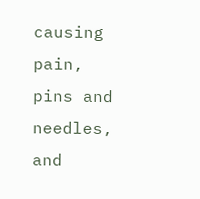causing pain, pins and needles, and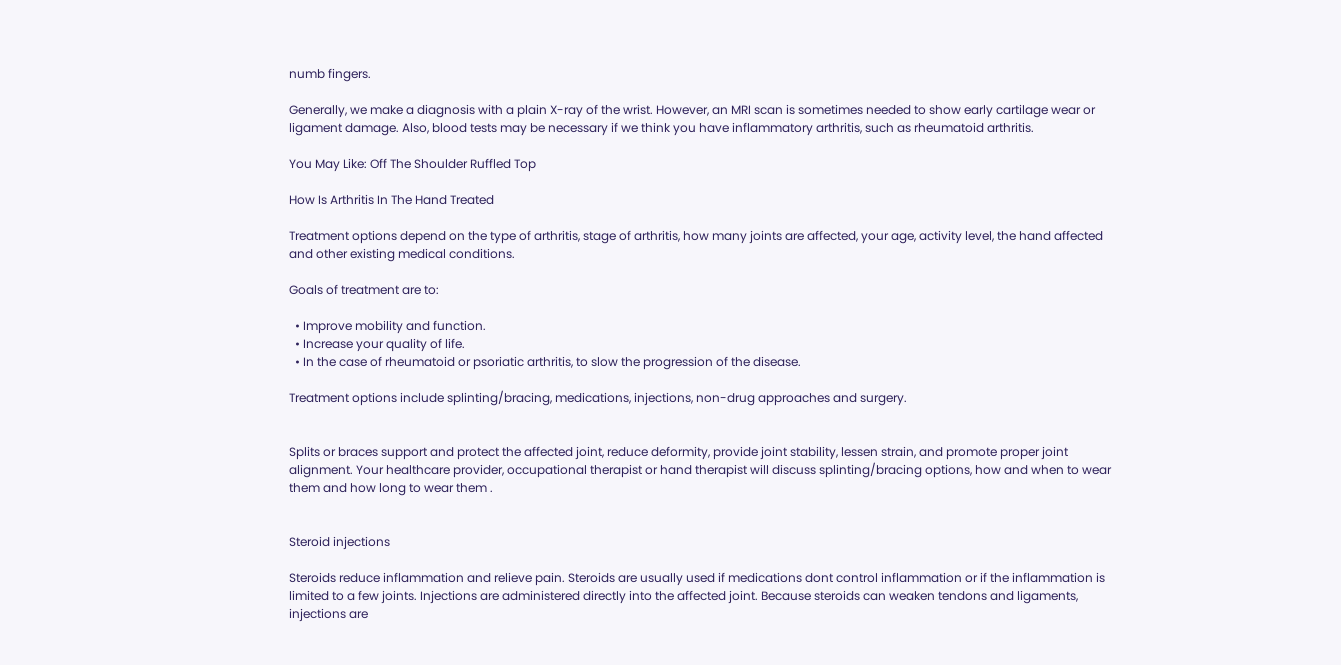numb fingers.

Generally, we make a diagnosis with a plain X-ray of the wrist. However, an MRI scan is sometimes needed to show early cartilage wear or ligament damage. Also, blood tests may be necessary if we think you have inflammatory arthritis, such as rheumatoid arthritis.

You May Like: Off The Shoulder Ruffled Top

How Is Arthritis In The Hand Treated

Treatment options depend on the type of arthritis, stage of arthritis, how many joints are affected, your age, activity level, the hand affected and other existing medical conditions.

Goals of treatment are to:

  • Improve mobility and function.
  • Increase your quality of life.
  • In the case of rheumatoid or psoriatic arthritis, to slow the progression of the disease.

Treatment options include splinting/bracing, medications, injections, non-drug approaches and surgery.


Splits or braces support and protect the affected joint, reduce deformity, provide joint stability, lessen strain, and promote proper joint alignment. Your healthcare provider, occupational therapist or hand therapist will discuss splinting/bracing options, how and when to wear them and how long to wear them .


Steroid injections

Steroids reduce inflammation and relieve pain. Steroids are usually used if medications dont control inflammation or if the inflammation is limited to a few joints. Injections are administered directly into the affected joint. Because steroids can weaken tendons and ligaments, injections are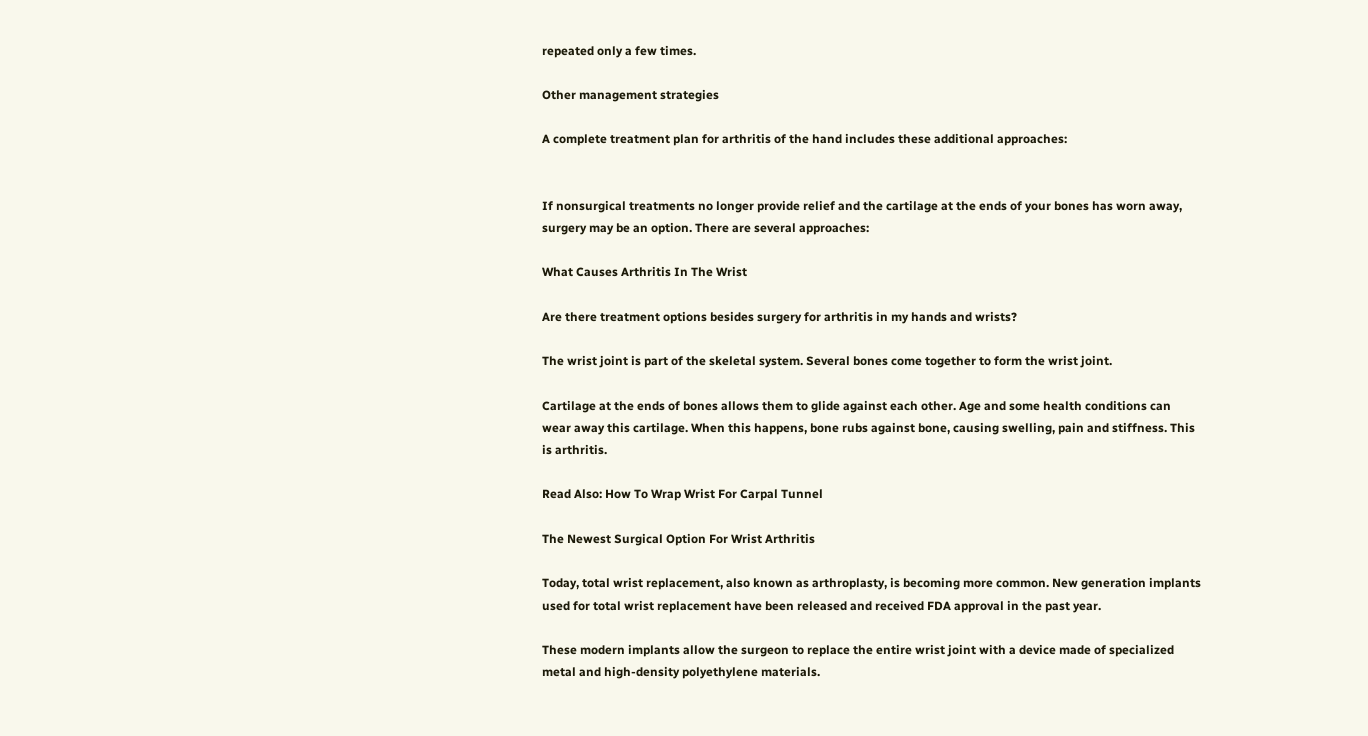repeated only a few times.

Other management strategies

A complete treatment plan for arthritis of the hand includes these additional approaches:


If nonsurgical treatments no longer provide relief and the cartilage at the ends of your bones has worn away, surgery may be an option. There are several approaches:

What Causes Arthritis In The Wrist

Are there treatment options besides surgery for arthritis in my hands and wrists?

The wrist joint is part of the skeletal system. Several bones come together to form the wrist joint.

Cartilage at the ends of bones allows them to glide against each other. Age and some health conditions can wear away this cartilage. When this happens, bone rubs against bone, causing swelling, pain and stiffness. This is arthritis.

Read Also: How To Wrap Wrist For Carpal Tunnel

The Newest Surgical Option For Wrist Arthritis

Today, total wrist replacement, also known as arthroplasty, is becoming more common. New generation implants used for total wrist replacement have been released and received FDA approval in the past year.

These modern implants allow the surgeon to replace the entire wrist joint with a device made of specialized metal and high-density polyethylene materials.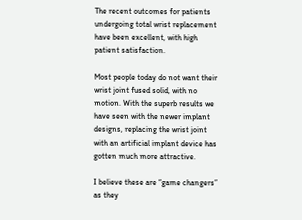The recent outcomes for patients undergoing total wrist replacement have been excellent, with high patient satisfaction.

Most people today do not want their wrist joint fused solid, with no motion. With the superb results we have seen with the newer implant designs, replacing the wrist joint with an artificial implant device has gotten much more attractive.

I believe these are “game changers” as they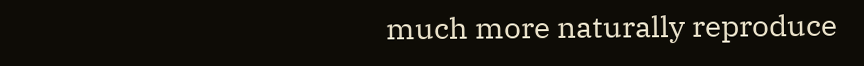much more naturally reproduce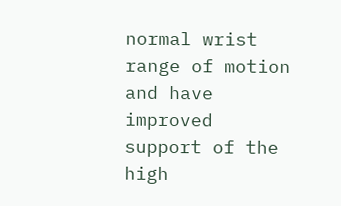normal wrist range of motion and have improved support of the high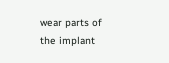wear parts of the implant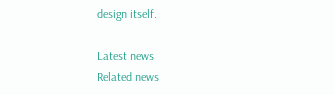design itself.

Latest news
Related news